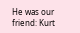He was our friend: Kurt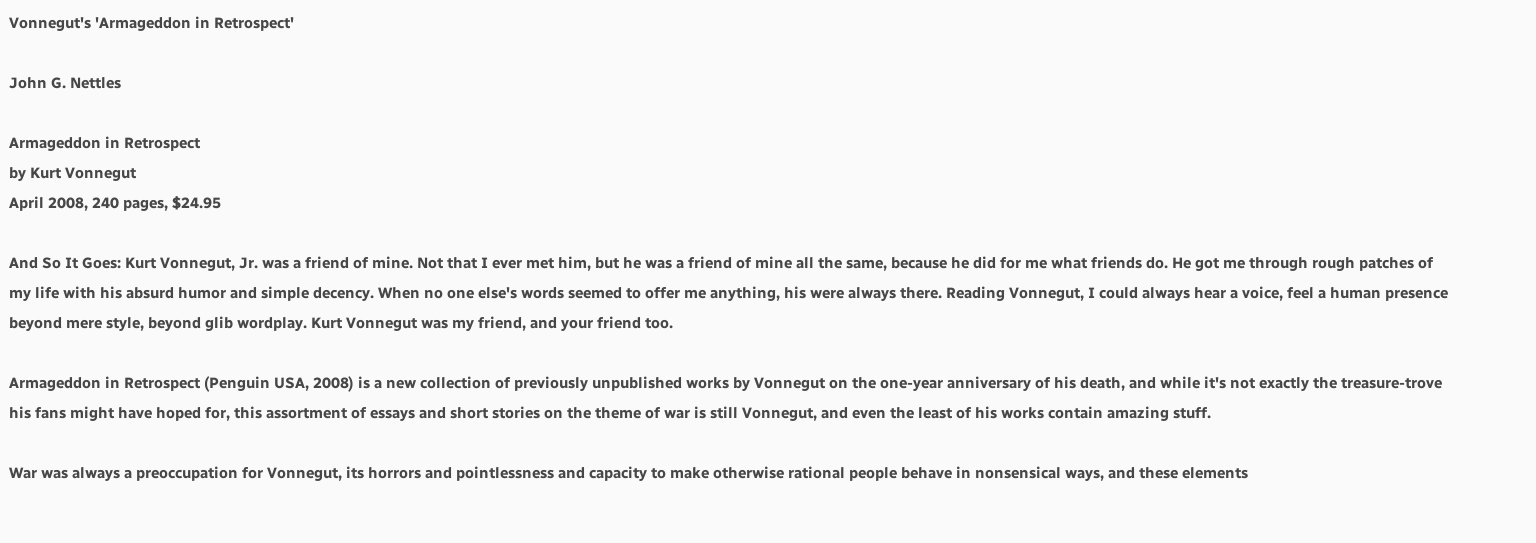Vonnegut's 'Armageddon in Retrospect'

John G. Nettles

Armageddon in Retrospect
by Kurt Vonnegut
April 2008, 240 pages, $24.95

And So It Goes: Kurt Vonnegut, Jr. was a friend of mine. Not that I ever met him, but he was a friend of mine all the same, because he did for me what friends do. He got me through rough patches of my life with his absurd humor and simple decency. When no one else's words seemed to offer me anything, his were always there. Reading Vonnegut, I could always hear a voice, feel a human presence beyond mere style, beyond glib wordplay. Kurt Vonnegut was my friend, and your friend too.

Armageddon in Retrospect (Penguin USA, 2008) is a new collection of previously unpublished works by Vonnegut on the one-year anniversary of his death, and while it's not exactly the treasure-trove his fans might have hoped for, this assortment of essays and short stories on the theme of war is still Vonnegut, and even the least of his works contain amazing stuff.

War was always a preoccupation for Vonnegut, its horrors and pointlessness and capacity to make otherwise rational people behave in nonsensical ways, and these elements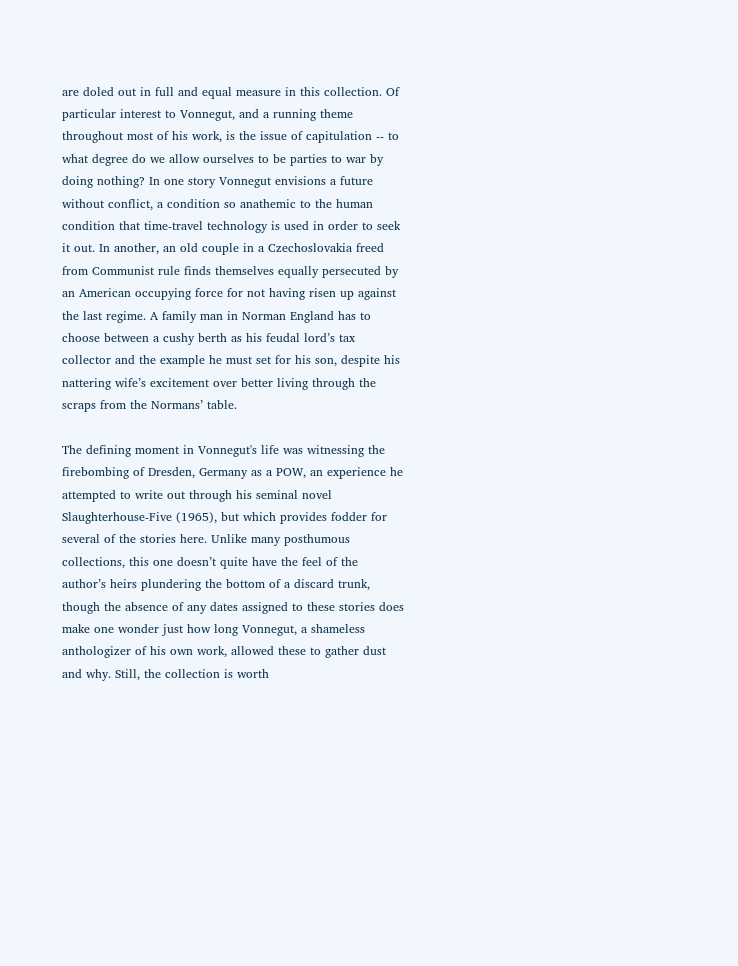are doled out in full and equal measure in this collection. Of particular interest to Vonnegut, and a running theme throughout most of his work, is the issue of capitulation -- to what degree do we allow ourselves to be parties to war by doing nothing? In one story Vonnegut envisions a future without conflict, a condition so anathemic to the human condition that time-travel technology is used in order to seek it out. In another, an old couple in a Czechoslovakia freed from Communist rule finds themselves equally persecuted by an American occupying force for not having risen up against the last regime. A family man in Norman England has to choose between a cushy berth as his feudal lord’s tax collector and the example he must set for his son, despite his nattering wife’s excitement over better living through the scraps from the Normans’ table.

The defining moment in Vonnegut's life was witnessing the firebombing of Dresden, Germany as a POW, an experience he attempted to write out through his seminal novel Slaughterhouse-Five (1965), but which provides fodder for several of the stories here. Unlike many posthumous collections, this one doesn’t quite have the feel of the author’s heirs plundering the bottom of a discard trunk, though the absence of any dates assigned to these stories does make one wonder just how long Vonnegut, a shameless anthologizer of his own work, allowed these to gather dust and why. Still, the collection is worth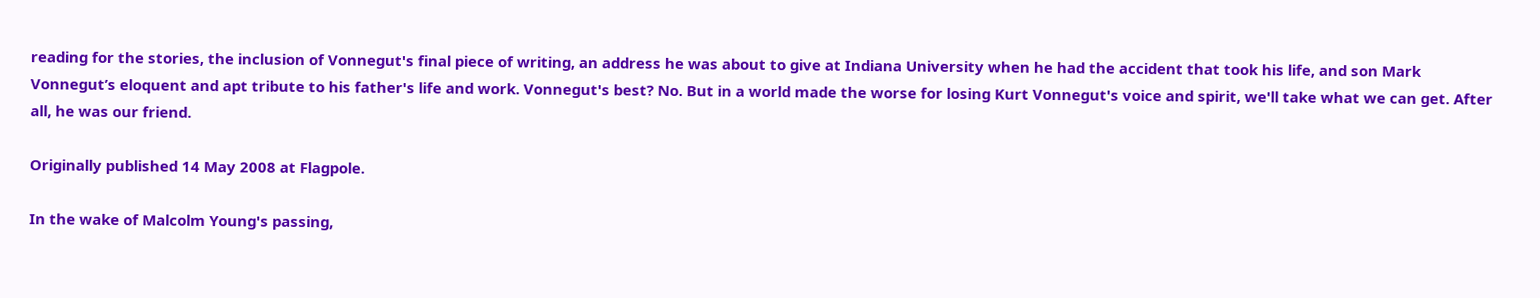reading for the stories, the inclusion of Vonnegut's final piece of writing, an address he was about to give at Indiana University when he had the accident that took his life, and son Mark Vonnegut’s eloquent and apt tribute to his father's life and work. Vonnegut's best? No. But in a world made the worse for losing Kurt Vonnegut's voice and spirit, we'll take what we can get. After all, he was our friend.

Originally published 14 May 2008 at Flagpole.

In the wake of Malcolm Young's passing,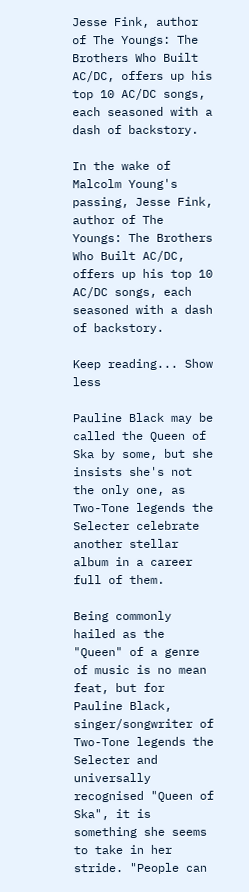Jesse Fink, author of The Youngs: The Brothers Who Built AC/DC, offers up his top 10 AC/DC songs, each seasoned with a dash of backstory.

In the wake of Malcolm Young's passing, Jesse Fink, author of The Youngs: The Brothers Who Built AC/DC, offers up his top 10 AC/DC songs, each seasoned with a dash of backstory.

Keep reading... Show less

Pauline Black may be called the Queen of Ska by some, but she insists she's not the only one, as Two-Tone legends the Selecter celebrate another stellar album in a career full of them.

Being commonly hailed as the "Queen" of a genre of music is no mean feat, but for Pauline Black, singer/songwriter of Two-Tone legends the Selecter and universally recognised "Queen of Ska", it is something she seems to take in her stride. "People can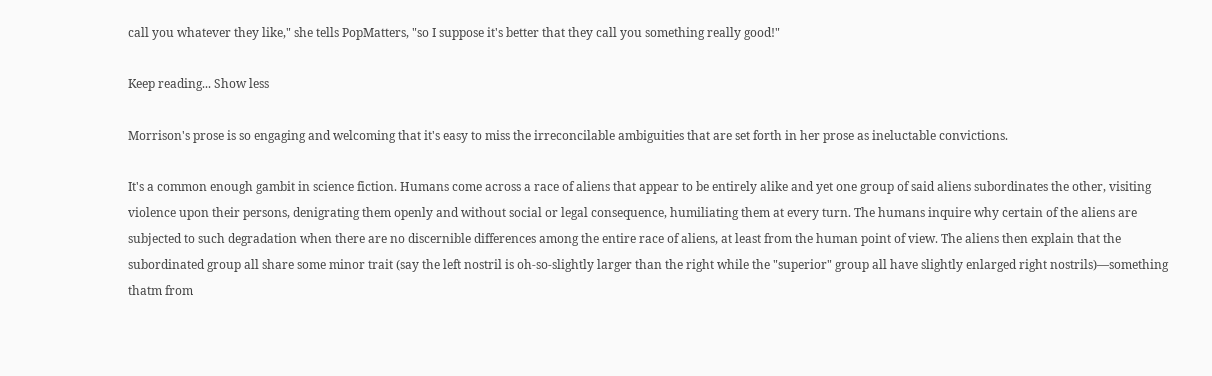call you whatever they like," she tells PopMatters, "so I suppose it's better that they call you something really good!"

Keep reading... Show less

Morrison's prose is so engaging and welcoming that it's easy to miss the irreconcilable ambiguities that are set forth in her prose as ineluctable convictions.

It's a common enough gambit in science fiction. Humans come across a race of aliens that appear to be entirely alike and yet one group of said aliens subordinates the other, visiting violence upon their persons, denigrating them openly and without social or legal consequence, humiliating them at every turn. The humans inquire why certain of the aliens are subjected to such degradation when there are no discernible differences among the entire race of aliens, at least from the human point of view. The aliens then explain that the subordinated group all share some minor trait (say the left nostril is oh-so-slightly larger than the right while the "superior" group all have slightly enlarged right nostrils)—something thatm from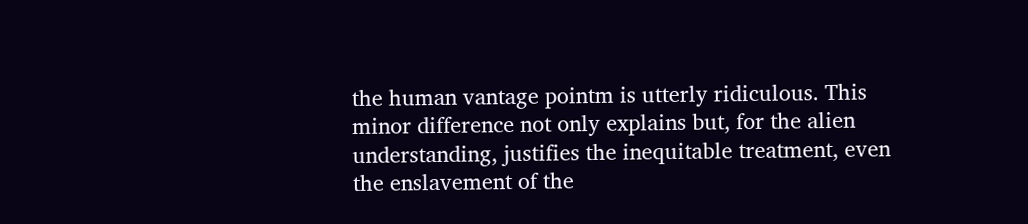the human vantage pointm is utterly ridiculous. This minor difference not only explains but, for the alien understanding, justifies the inequitable treatment, even the enslavement of the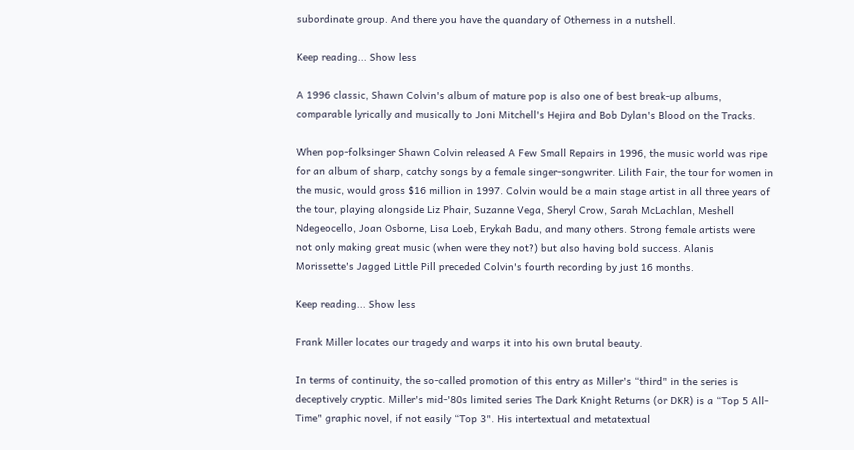subordinate group. And there you have the quandary of Otherness in a nutshell.

Keep reading... Show less

A 1996 classic, Shawn Colvin's album of mature pop is also one of best break-up albums, comparable lyrically and musically to Joni Mitchell's Hejira and Bob Dylan's Blood on the Tracks.

When pop-folksinger Shawn Colvin released A Few Small Repairs in 1996, the music world was ripe for an album of sharp, catchy songs by a female singer-songwriter. Lilith Fair, the tour for women in the music, would gross $16 million in 1997. Colvin would be a main stage artist in all three years of the tour, playing alongside Liz Phair, Suzanne Vega, Sheryl Crow, Sarah McLachlan, Meshell Ndegeocello, Joan Osborne, Lisa Loeb, Erykah Badu, and many others. Strong female artists were not only making great music (when were they not?) but also having bold success. Alanis Morissette's Jagged Little Pill preceded Colvin's fourth recording by just 16 months.

Keep reading... Show less

Frank Miller locates our tragedy and warps it into his own brutal beauty.

In terms of continuity, the so-called promotion of this entry as Miller's “third" in the series is deceptively cryptic. Miller's mid-'80s limited series The Dark Knight Returns (or DKR) is a “Top 5 All-Time" graphic novel, if not easily “Top 3". His intertextual and metatextual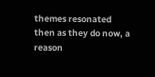themes resonated then as they do now, a reason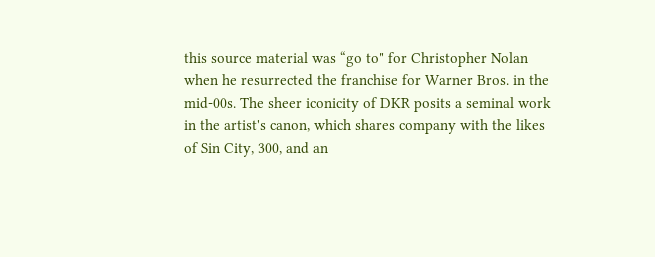this source material was “go to" for Christopher Nolan when he resurrected the franchise for Warner Bros. in the mid-00s. The sheer iconicity of DKR posits a seminal work in the artist's canon, which shares company with the likes of Sin City, 300, and an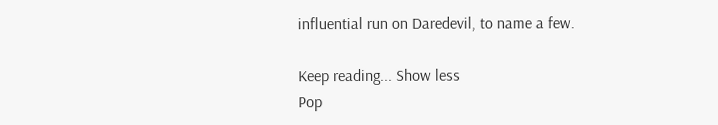influential run on Daredevil, to name a few.

Keep reading... Show less
Pop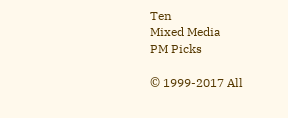Ten
Mixed Media
PM Picks

© 1999-2017 All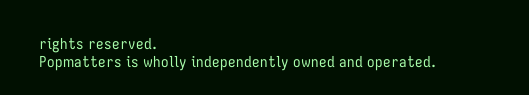rights reserved.
Popmatters is wholly independently owned and operated.